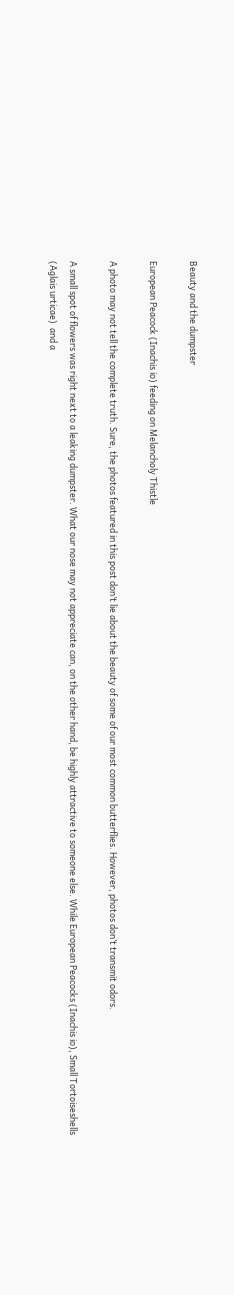Beauty and the dumpster

European Peacock (Inachis io) feeding on Melancholy Thistle

A photo may not tell the complete truth. Sure, the photos featured in this post don’t lie about the beauty of some of our most common butterflies. However, photos don’t transmit odors.

A small spot of flowers was right next to a leaking dumpster. What our nose may not appreciate can, on the other hand, be highly attractive to someone else. While European Peacocks (Inachis io), Small Tortoiseshells (Aglais urticae)  and a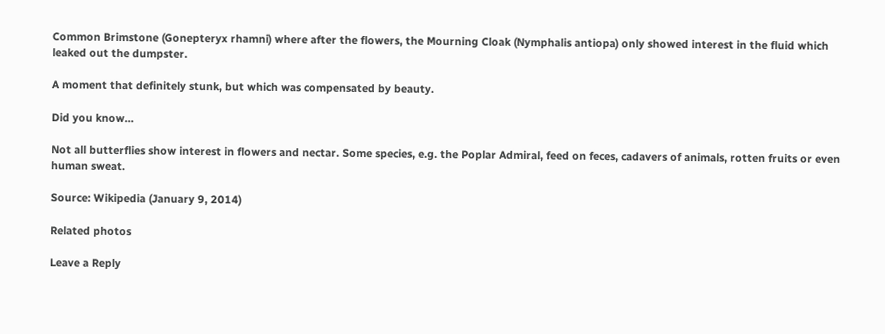Common Brimstone (Gonepteryx rhamni) where after the flowers, the Mourning Cloak (Nymphalis antiopa) only showed interest in the fluid which leaked out the dumpster.

A moment that definitely stunk, but which was compensated by beauty.

Did you know…

Not all butterflies show interest in flowers and nectar. Some species, e.g. the Poplar Admiral, feed on feces, cadavers of animals, rotten fruits or even human sweat.

Source: Wikipedia (January 9, 2014)

Related photos

Leave a Reply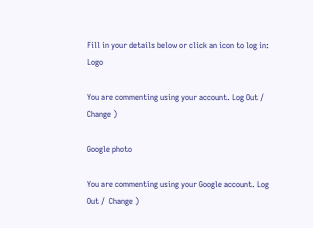Fill in your details below or click an icon to log in: Logo

You are commenting using your account. Log Out /  Change )

Google photo

You are commenting using your Google account. Log Out /  Change )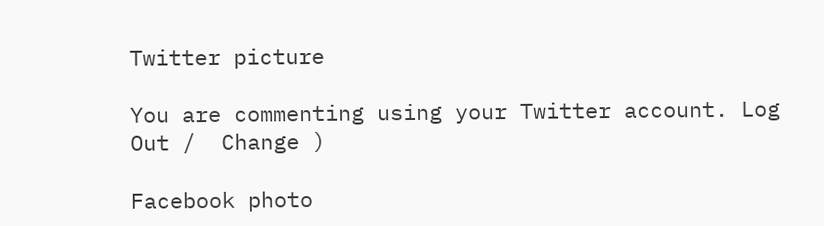Twitter picture

You are commenting using your Twitter account. Log Out /  Change )

Facebook photo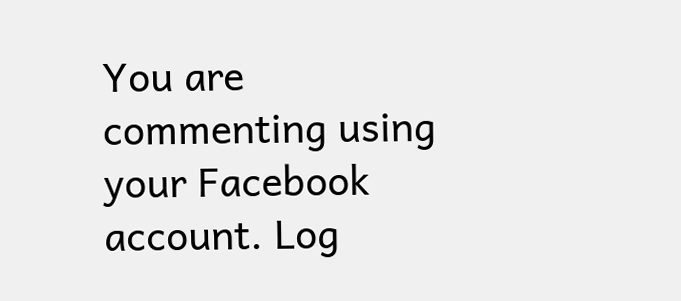You are commenting using your Facebook account. Log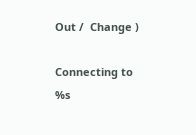Out /  Change )

Connecting to %s